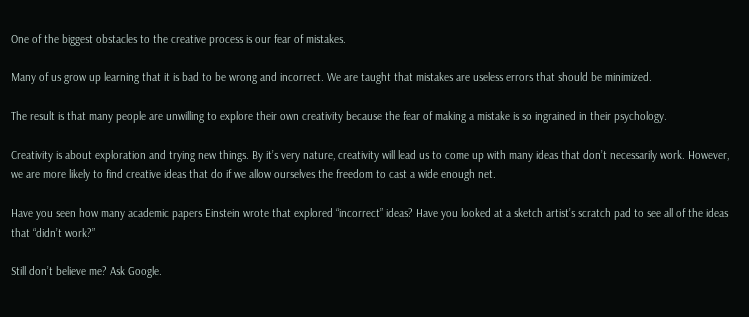One of the biggest obstacles to the creative process is our fear of mistakes.

Many of us grow up learning that it is bad to be wrong and incorrect. We are taught that mistakes are useless errors that should be minimized.

The result is that many people are unwilling to explore their own creativity because the fear of making a mistake is so ingrained in their psychology.

Creativity is about exploration and trying new things. By it’s very nature, creativity will lead us to come up with many ideas that don’t necessarily work. However, we are more likely to find creative ideas that do if we allow ourselves the freedom to cast a wide enough net.

Have you seen how many academic papers Einstein wrote that explored “incorrect” ideas? Have you looked at a sketch artist’s scratch pad to see all of the ideas that “didn’t work?”

Still don’t believe me? Ask Google.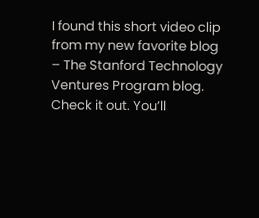I found this short video clip from my new favorite blog – The Stanford Technology Ventures Program blog. Check it out. You’ll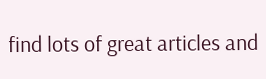find lots of great articles and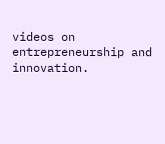videos on entrepreneurship and innovation.